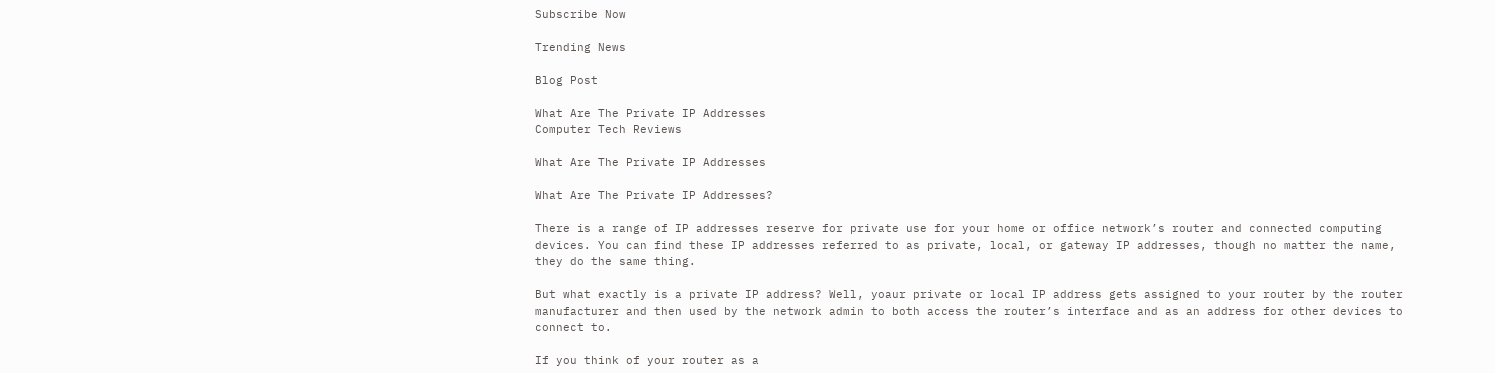Subscribe Now

Trending News

Blog Post

What Are The Private IP Addresses
Computer Tech Reviews

What Are The Private IP Addresses

What Are The Private IP Addresses?

There is a range of IP addresses reserve for private use for your home or office network’s router and connected computing devices. You can find these IP addresses referred to as private, local, or gateway IP addresses, though no matter the name, they do the same thing.

But what exactly is a private IP address? Well, yoaur private or local IP address gets assigned to your router by the router manufacturer and then used by the network admin to both access the router’s interface and as an address for other devices to connect to.

If you think of your router as a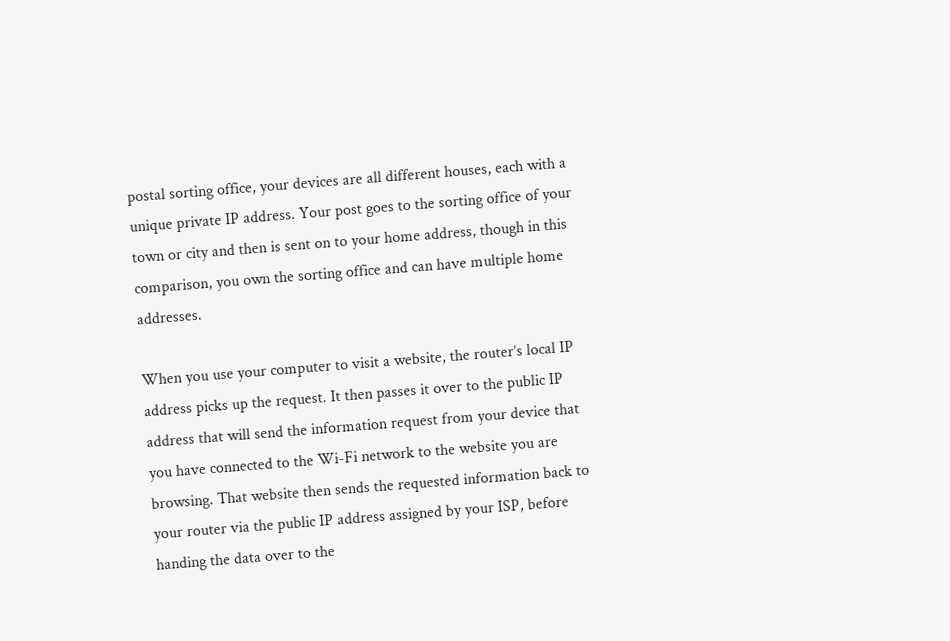postal sorting office, your devices are all different houses, each with a unique private IP address. Your post goes to the sorting office of your town or city and then is sent on to your home address, though in this comparison, you own the sorting office and can have multiple home addresses.

When you use your computer to visit a website, the router’s local IP address picks up the request. It then passes it over to the public IP address that will send the information request from your device that you have connected to the Wi-Fi network to the website you are browsing. That website then sends the requested information back to your router via the public IP address assigned by your ISP, before handing the data over to the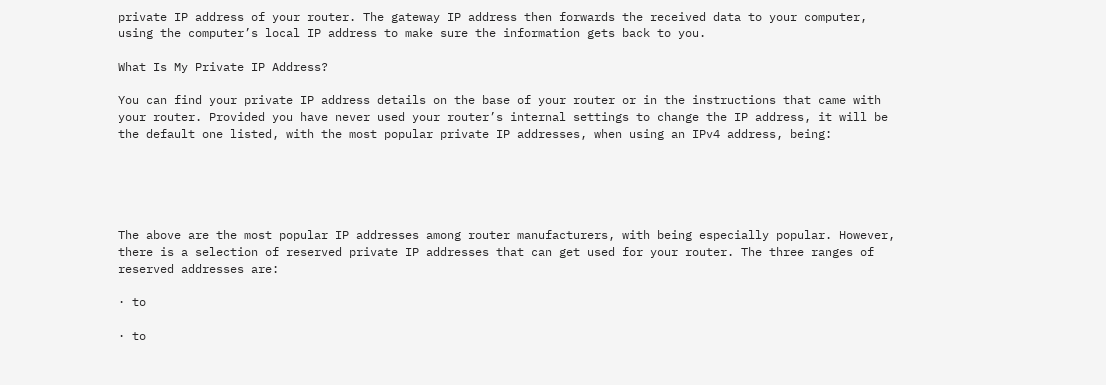private IP address of your router. The gateway IP address then forwards the received data to your computer, using the computer’s local IP address to make sure the information gets back to you.

What Is My Private IP Address?

You can find your private IP address details on the base of your router or in the instructions that came with your router. Provided you have never used your router’s internal settings to change the IP address, it will be the default one listed, with the most popular private IP addresses, when using an IPv4 address, being:





The above are the most popular IP addresses among router manufacturers, with being especially popular. However, there is a selection of reserved private IP addresses that can get used for your router. The three ranges of reserved addresses are:

· to

· to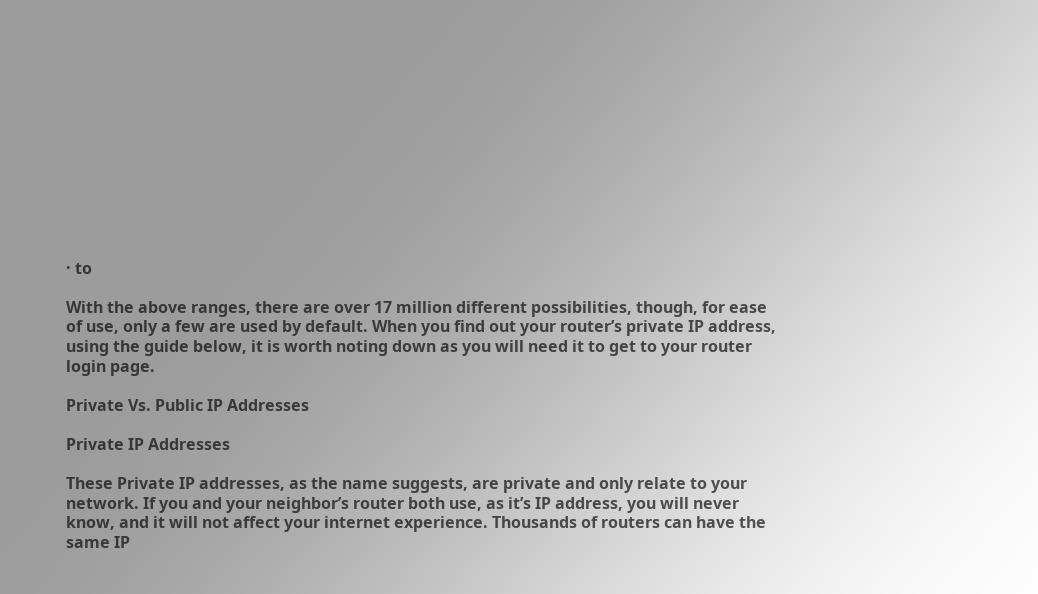· to

With the above ranges, there are over 17 million different possibilities, though, for ease of use, only a few are used by default. When you find out your router’s private IP address, using the guide below, it is worth noting down as you will need it to get to your router login page.

Private Vs. Public IP Addresses

Private IP Addresses

These Private IP addresses, as the name suggests, are private and only relate to your network. If you and your neighbor’s router both use, as it’s IP address, you will never know, and it will not affect your internet experience. Thousands of routers can have the same IP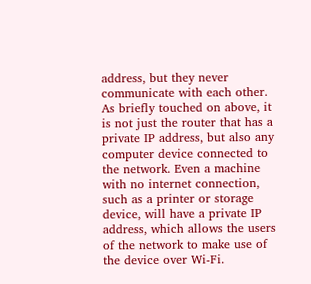address, but they never communicate with each other. As briefly touched on above, it is not just the router that has a private IP address, but also any computer device connected to the network. Even a machine with no internet connection, such as a printer or storage device, will have a private IP address, which allows the users of the network to make use of the device over Wi-Fi.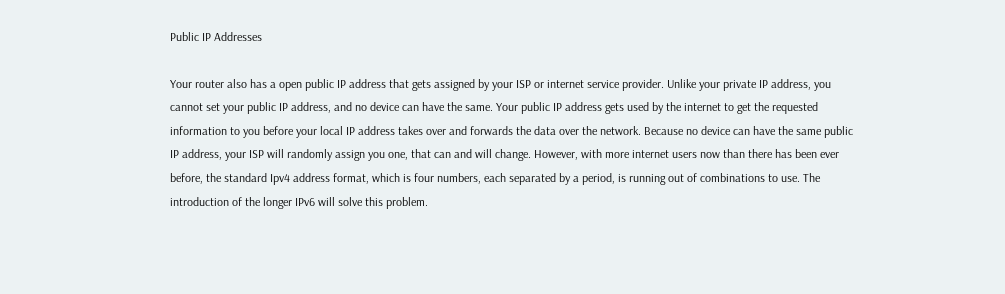Public IP Addresses

Your router also has a open public IP address that gets assigned by your ISP or internet service provider. Unlike your private IP address, you cannot set your public IP address, and no device can have the same. Your public IP address gets used by the internet to get the requested information to you before your local IP address takes over and forwards the data over the network. Because no device can have the same public IP address, your ISP will randomly assign you one, that can and will change. However, with more internet users now than there has been ever before, the standard Ipv4 address format, which is four numbers, each separated by a period, is running out of combinations to use. The introduction of the longer IPv6 will solve this problem.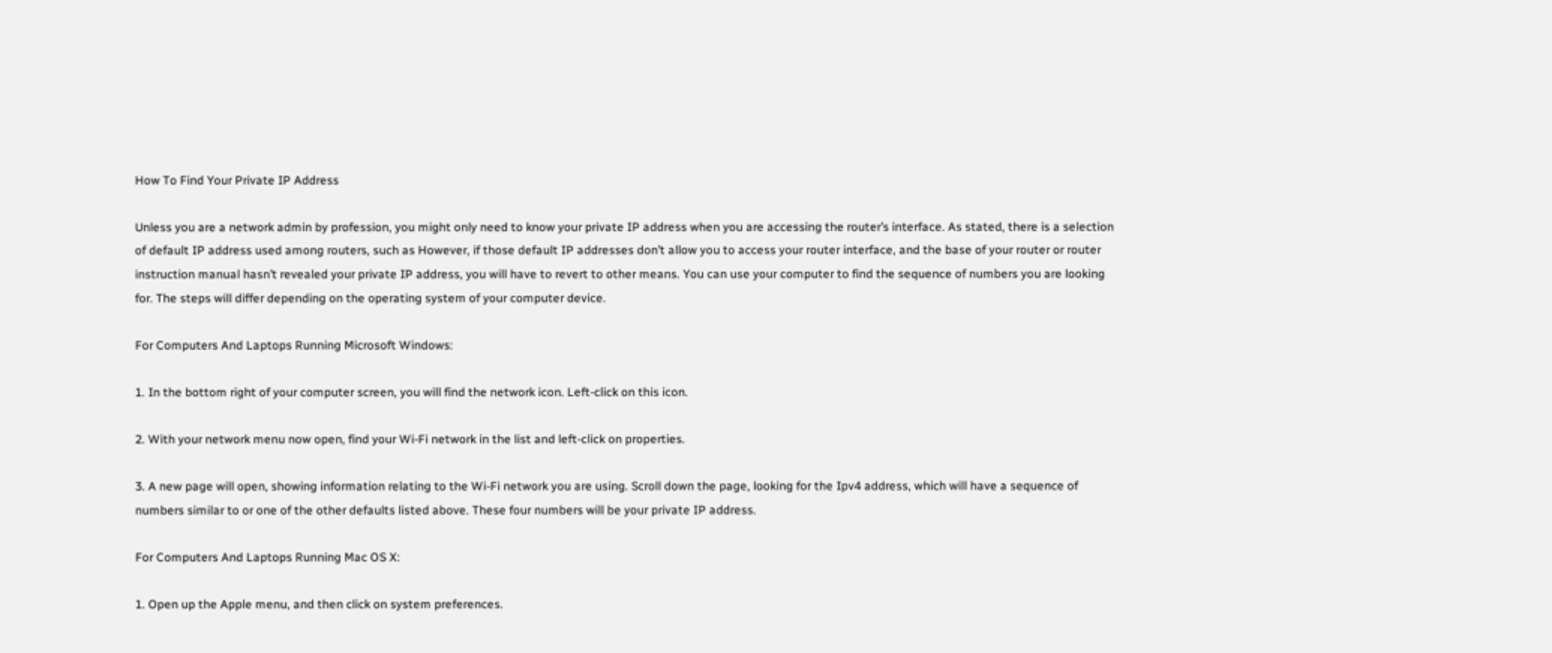How To Find Your Private IP Address

Unless you are a network admin by profession, you might only need to know your private IP address when you are accessing the router’s interface. As stated, there is a selection of default IP address used among routers, such as However, if those default IP addresses don’t allow you to access your router interface, and the base of your router or router instruction manual hasn’t revealed your private IP address, you will have to revert to other means. You can use your computer to find the sequence of numbers you are looking for. The steps will differ depending on the operating system of your computer device.

For Computers And Laptops Running Microsoft Windows:

1. In the bottom right of your computer screen, you will find the network icon. Left-click on this icon.

2. With your network menu now open, find your Wi-Fi network in the list and left-click on properties.

3. A new page will open, showing information relating to the Wi-Fi network you are using. Scroll down the page, looking for the Ipv4 address, which will have a sequence of numbers similar to or one of the other defaults listed above. These four numbers will be your private IP address.

For Computers And Laptops Running Mac OS X:

1. Open up the Apple menu, and then click on system preferences.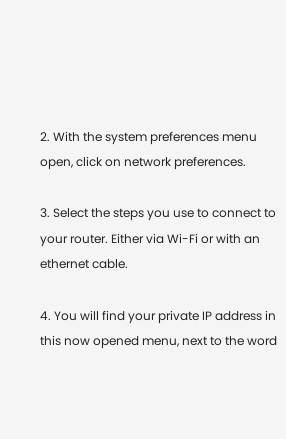2. With the system preferences menu open, click on network preferences.

3. Select the steps you use to connect to your router. Either via Wi-Fi or with an ethernet cable.

4. You will find your private IP address in this now opened menu, next to the word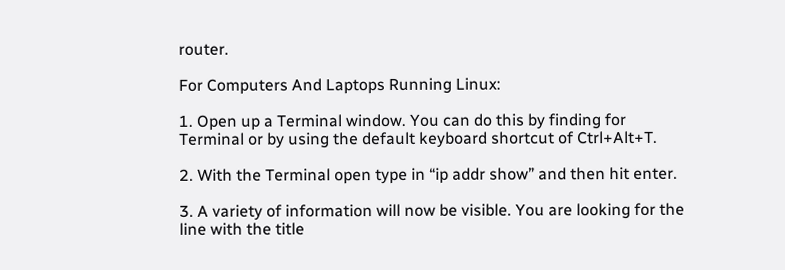router.

For Computers And Laptops Running Linux:

1. Open up a Terminal window. You can do this by finding for Terminal or by using the default keyboard shortcut of Ctrl+Alt+T.

2. With the Terminal open type in “ip addr show” and then hit enter.

3. A variety of information will now be visible. You are looking for the line with the title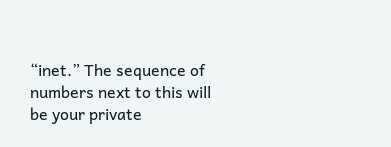“inet.” The sequence of numbers next to this will be your private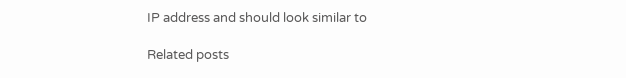IP address and should look similar to

Related posts